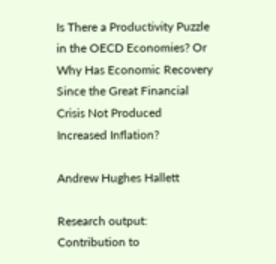Is There a Productivity Puzzle in the OECD Economies? Or Why Has Economic Recovery Since the Great Financial Crisis Not Produced Increased Inflation?

Andrew Hughes Hallett

Research output: Contribution to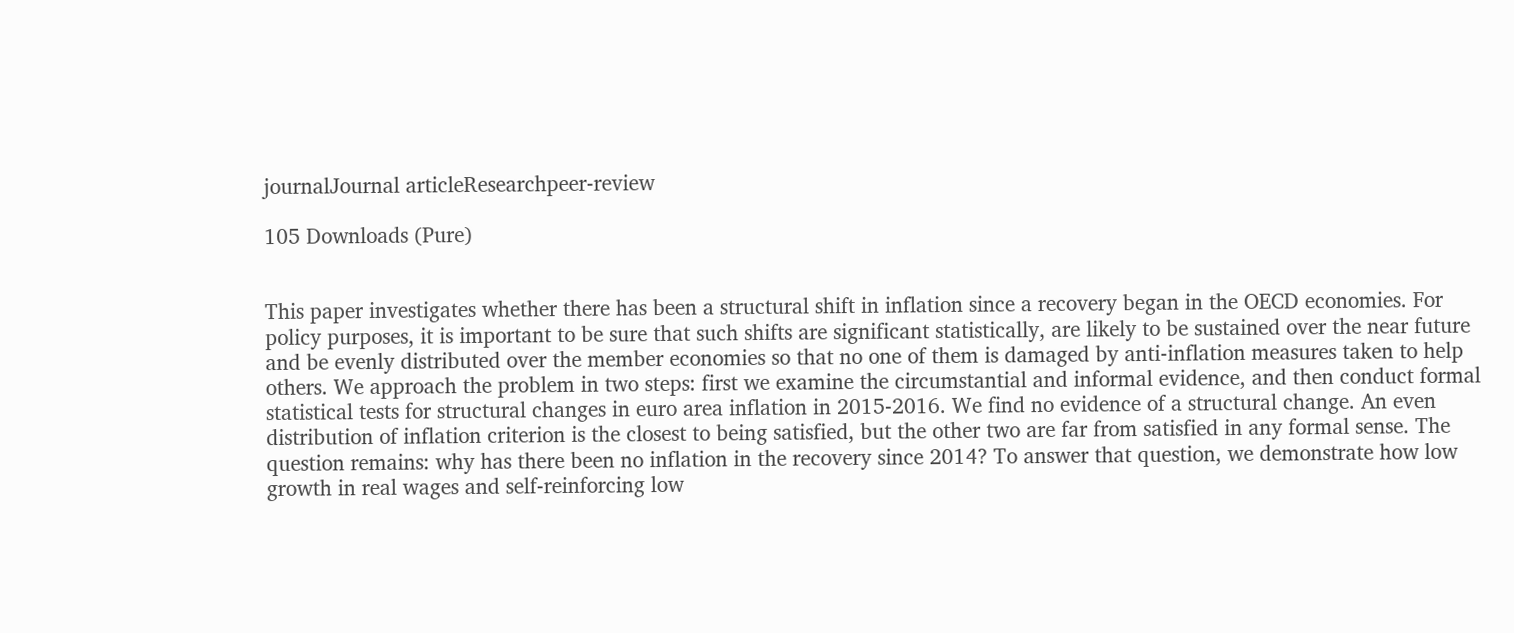journalJournal articleResearchpeer-review

105 Downloads (Pure)


This paper investigates whether there has been a structural shift in inflation since a recovery began in the OECD economies. For policy purposes, it is important to be sure that such shifts are significant statistically, are likely to be sustained over the near future and be evenly distributed over the member economies so that no one of them is damaged by anti-inflation measures taken to help others. We approach the problem in two steps: first we examine the circumstantial and informal evidence, and then conduct formal statistical tests for structural changes in euro area inflation in 2015-2016. We find no evidence of a structural change. An even distribution of inflation criterion is the closest to being satisfied, but the other two are far from satisfied in any formal sense. The question remains: why has there been no inflation in the recovery since 2014? To answer that question, we demonstrate how low growth in real wages and self-reinforcing low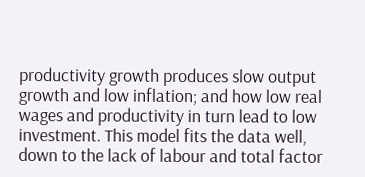productivity growth produces slow output growth and low inflation; and how low real wages and productivity in turn lead to low investment. This model fits the data well, down to the lack of labour and total factor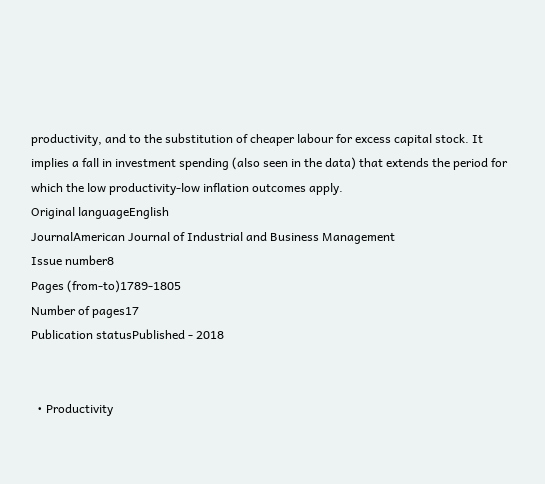productivity, and to the substitution of cheaper labour for excess capital stock. It implies a fall in investment spending (also seen in the data) that extends the period for which the low productivity-low inflation outcomes apply.
Original languageEnglish
JournalAmerican Journal of Industrial and Business Management
Issue number8
Pages (from-to)1789-1805
Number of pages17
Publication statusPublished - 2018


  • Productivity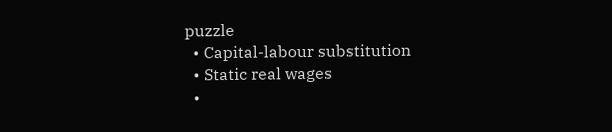puzzle
  • Capital-labour substitution
  • Static real wages
  •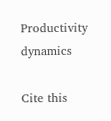Productivity dynamics

Cite this